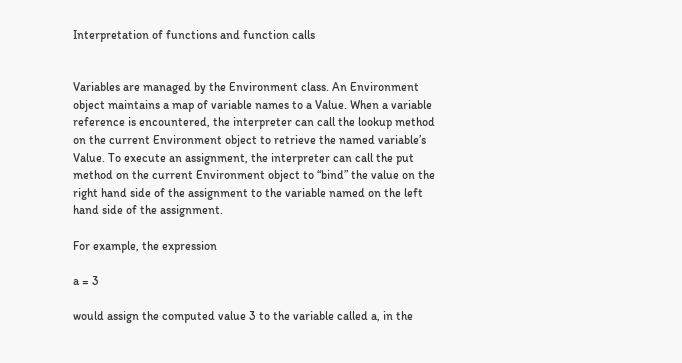Interpretation of functions and function calls


Variables are managed by the Environment class. An Environment object maintains a map of variable names to a Value. When a variable reference is encountered, the interpreter can call the lookup method on the current Environment object to retrieve the named variable’s Value. To execute an assignment, the interpreter can call the put method on the current Environment object to “bind” the value on the right hand side of the assignment to the variable named on the left hand side of the assignment.

For example, the expression

a = 3

would assign the computed value 3 to the variable called a, in the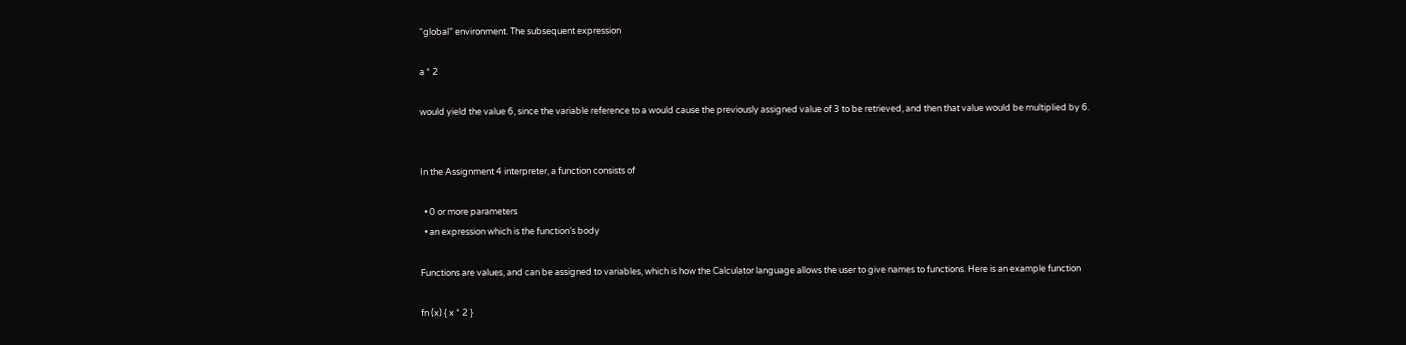“global” environment. The subsequent expression

a * 2

would yield the value 6, since the variable reference to a would cause the previously assigned value of 3 to be retrieved, and then that value would be multiplied by 6.


In the Assignment 4 interpreter, a function consists of

  • 0 or more parameters
  • an expression which is the function’s body

Functions are values, and can be assigned to variables, which is how the Calculator language allows the user to give names to functions. Here is an example function

fn (x) { x * 2 }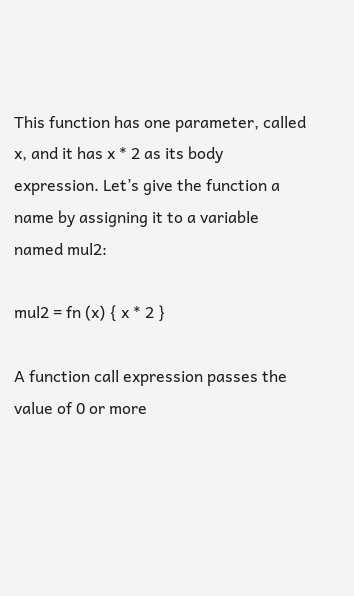This function has one parameter, called x, and it has x * 2 as its body expression. Let’s give the function a name by assigning it to a variable named mul2:

mul2 = fn (x) { x * 2 }

A function call expression passes the value of 0 or more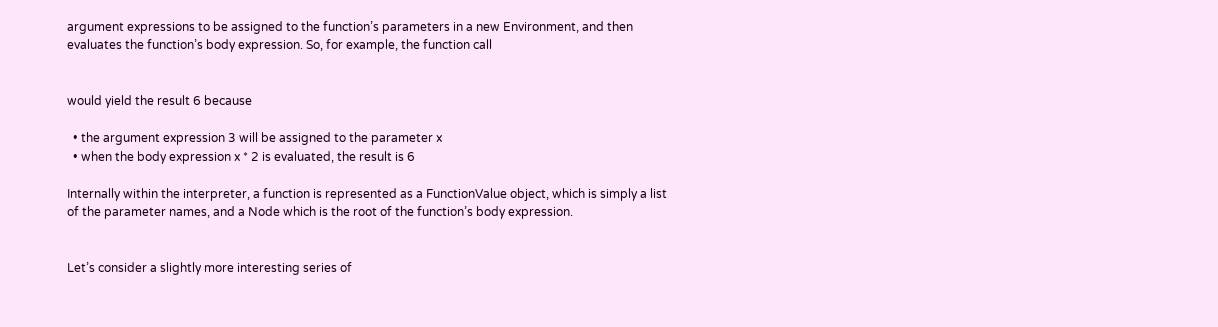argument expressions to be assigned to the function’s parameters in a new Environment, and then evaluates the function’s body expression. So, for example, the function call


would yield the result 6 because

  • the argument expression 3 will be assigned to the parameter x
  • when the body expression x * 2 is evaluated, the result is 6

Internally within the interpreter, a function is represented as a FunctionValue object, which is simply a list of the parameter names, and a Node which is the root of the function’s body expression.


Let’s consider a slightly more interesting series of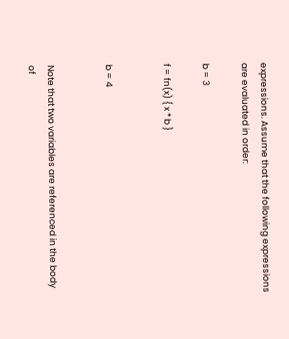expressions. Assume that the following expressions are evaluated in order:

b = 3

f = fn(x) { x * b }


b = 4


Note that two variables are referenced in the body of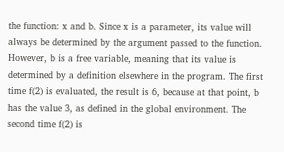the function: x and b. Since x is a parameter, its value will always be determined by the argument passed to the function. However, b is a free variable, meaning that its value is determined by a definition elsewhere in the program. The first time f(2) is evaluated, the result is 6, because at that point, b has the value 3, as defined in the global environment. The second time f(2) is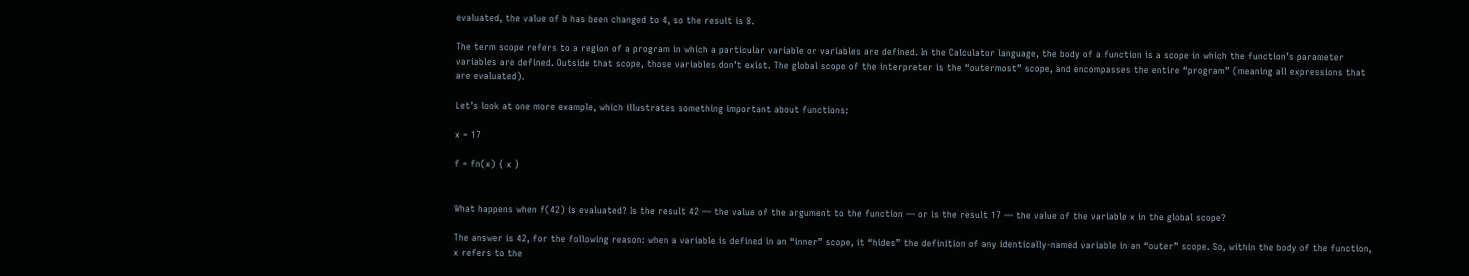evaluated, the value of b has been changed to 4, so the result is 8.

The term scope refers to a region of a program in which a particular variable or variables are defined. In the Calculator language, the body of a function is a scope in which the function’s parameter variables are defined. Outside that scope, those variables don’t exist. The global scope of the interpreter is the “outermost” scope, and encompasses the entire “program” (meaning all expressions that are evaluated).

Let’s look at one more example, which illustrates something important about functions:

x = 17

f = fn(x) { x }


What happens when f(42) is evaluated? Is the result 42 — the value of the argument to the function — or is the result 17 — the value of the variable x in the global scope?

The answer is 42, for the following reason: when a variable is defined in an “inner” scope, it “hides” the definition of any identically-named variable in an “outer” scope. So, within the body of the function, x refers to the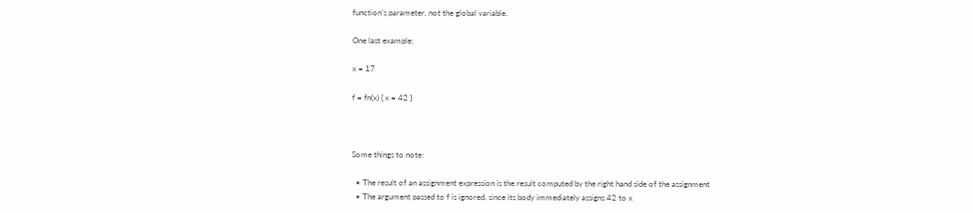function’s parameter, not the global variable.

One last example:

x = 17

f = fn(x) { x = 42 }



Some things to note:

  • The result of an assignment expression is the result computed by the right hand side of the assignment
  • The argument passed to f is ignored, since its body immediately assigns 42 to x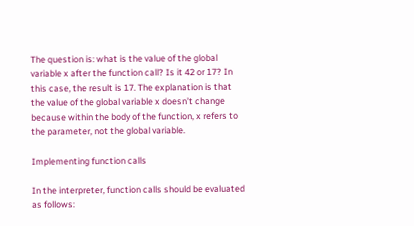The question is: what is the value of the global variable x after the function call? Is it 42 or 17? In this case, the result is 17. The explanation is that the value of the global variable x doesn’t change because within the body of the function, x refers to the parameter, not the global variable.

Implementing function calls

In the interpreter, function calls should be evaluated as follows: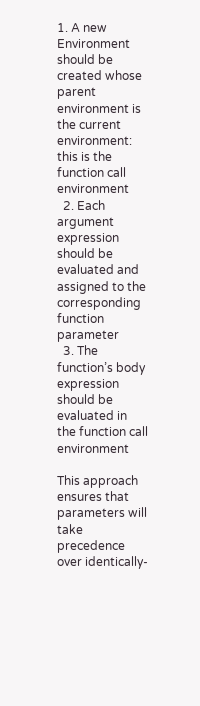1. A new Environment should be created whose parent environment is the current environment: this is the function call environment
  2. Each argument expression should be evaluated and assigned to the corresponding function parameter
  3. The function’s body expression should be evaluated in the function call environment

This approach ensures that parameters will take precedence over identically-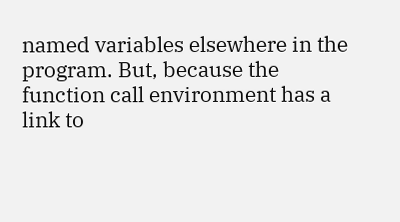named variables elsewhere in the program. But, because the function call environment has a link to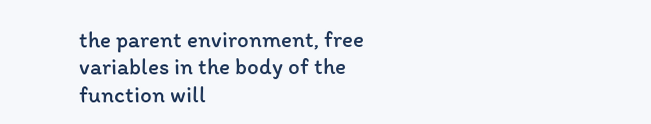the parent environment, free variables in the body of the function will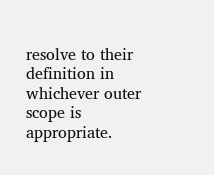resolve to their definition in whichever outer scope is appropriate.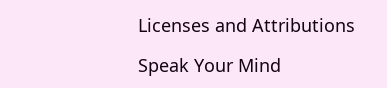Licenses and Attributions

Speak Your Mind